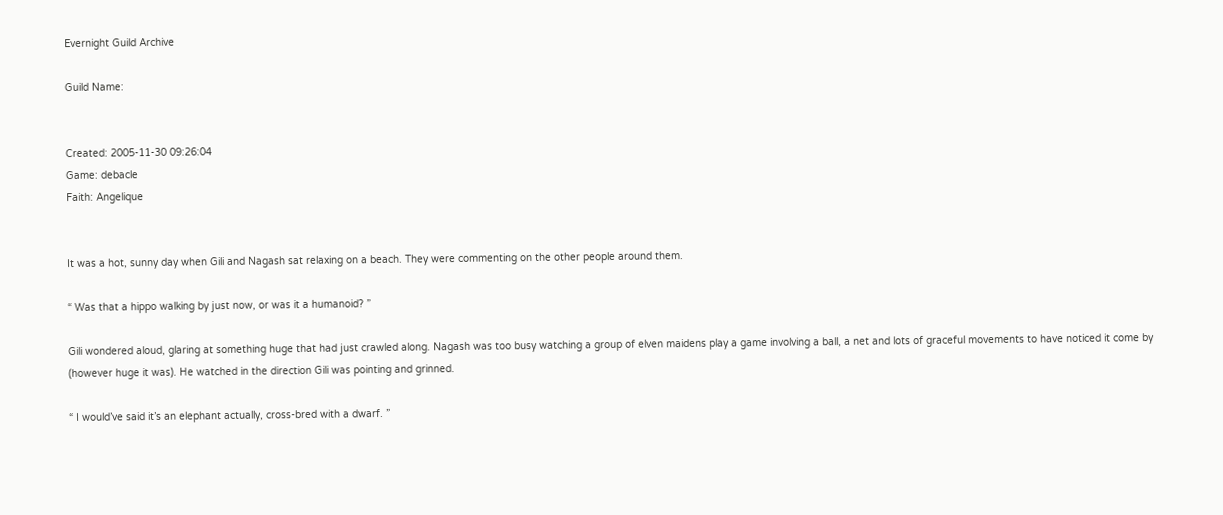Evernight Guild Archive

Guild Name:


Created: 2005-11-30 09:26:04
Game: debacle
Faith: Angelique


It was a hot, sunny day when Gili and Nagash sat relaxing on a beach. They were commenting on the other people around them.

“ Was that a hippo walking by just now, or was it a humanoid? ”

Gili wondered aloud, glaring at something huge that had just crawled along. Nagash was too busy watching a group of elven maidens play a game involving a ball, a net and lots of graceful movements to have noticed it come by (however huge it was). He watched in the direction Gili was pointing and grinned.

“ I would’ve said it’s an elephant actually, cross-bred with a dwarf. ”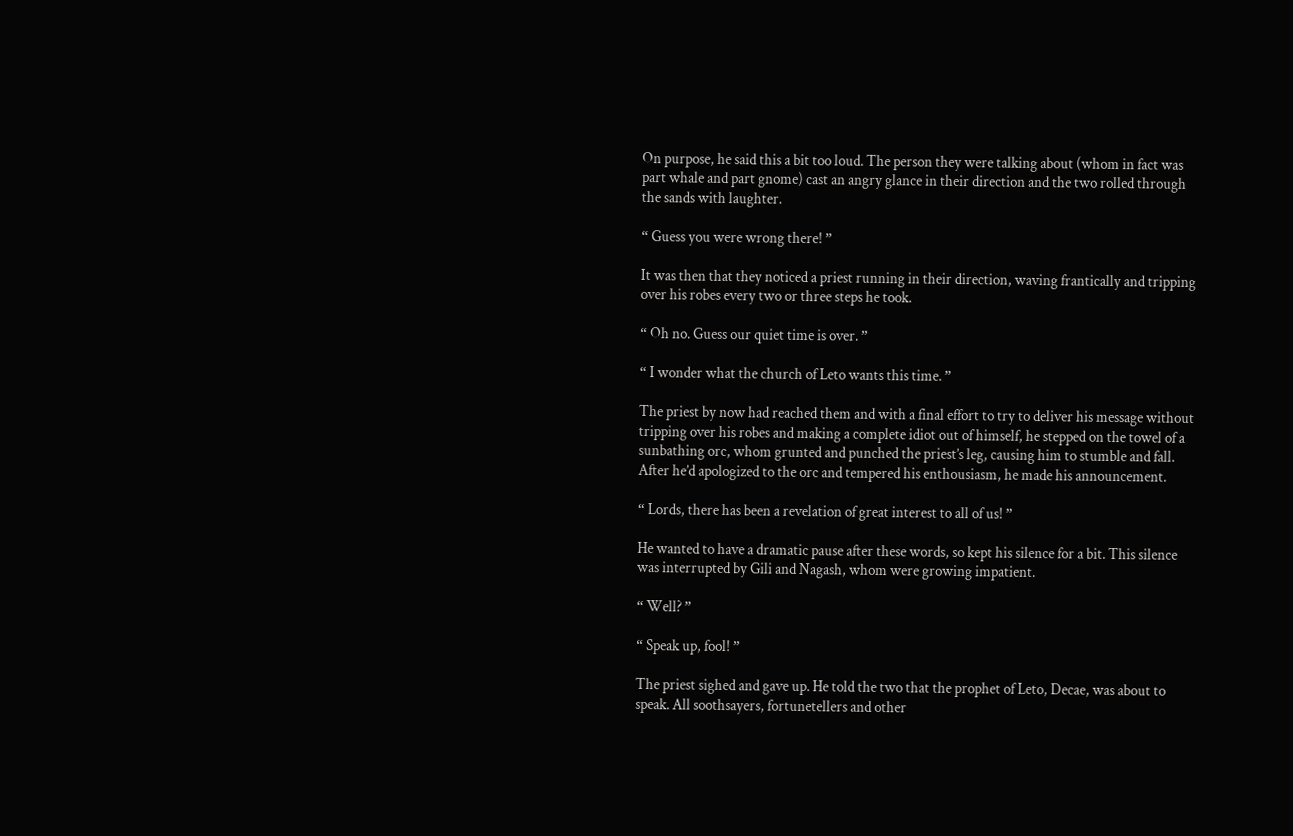On purpose, he said this a bit too loud. The person they were talking about (whom in fact was part whale and part gnome) cast an angry glance in their direction and the two rolled through the sands with laughter.

“ Guess you were wrong there! ”

It was then that they noticed a priest running in their direction, waving frantically and tripping over his robes every two or three steps he took.

“ Oh no. Guess our quiet time is over. ”

“ I wonder what the church of Leto wants this time. ”

The priest by now had reached them and with a final effort to try to deliver his message without tripping over his robes and making a complete idiot out of himself, he stepped on the towel of a sunbathing orc, whom grunted and punched the priest’s leg, causing him to stumble and fall. After he’d apologized to the orc and tempered his enthousiasm, he made his announcement.

“ Lords, there has been a revelation of great interest to all of us! ”

He wanted to have a dramatic pause after these words, so kept his silence for a bit. This silence was interrupted by Gili and Nagash, whom were growing impatient.

“ Well? ”

“ Speak up, fool! ”

The priest sighed and gave up. He told the two that the prophet of Leto, Decae, was about to speak. All soothsayers, fortunetellers and other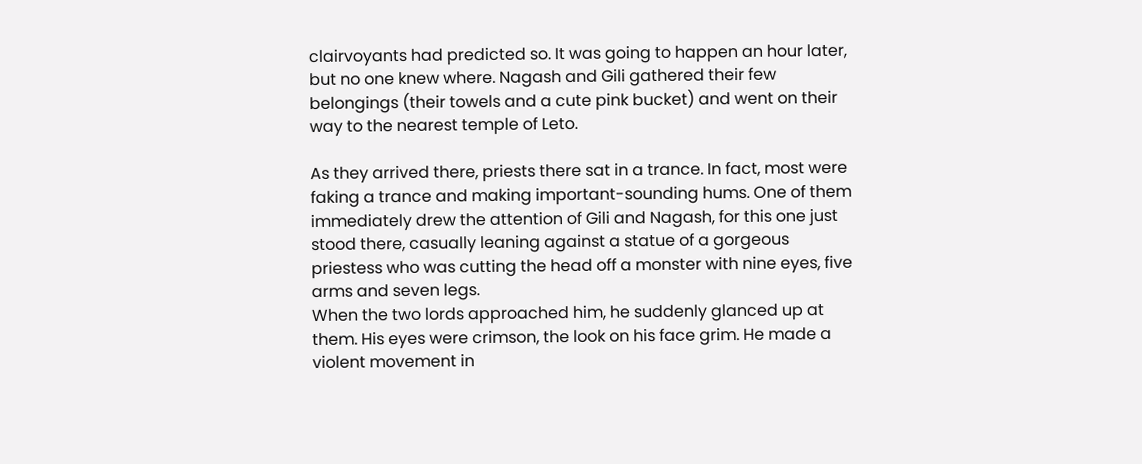clairvoyants had predicted so. It was going to happen an hour later, but no one knew where. Nagash and Gili gathered their few belongings (their towels and a cute pink bucket) and went on their way to the nearest temple of Leto.

As they arrived there, priests there sat in a trance. In fact, most were faking a trance and making important-sounding hums. One of them immediately drew the attention of Gili and Nagash, for this one just stood there, casually leaning against a statue of a gorgeous priestess who was cutting the head off a monster with nine eyes, five arms and seven legs.
When the two lords approached him, he suddenly glanced up at them. His eyes were crimson, the look on his face grim. He made a violent movement in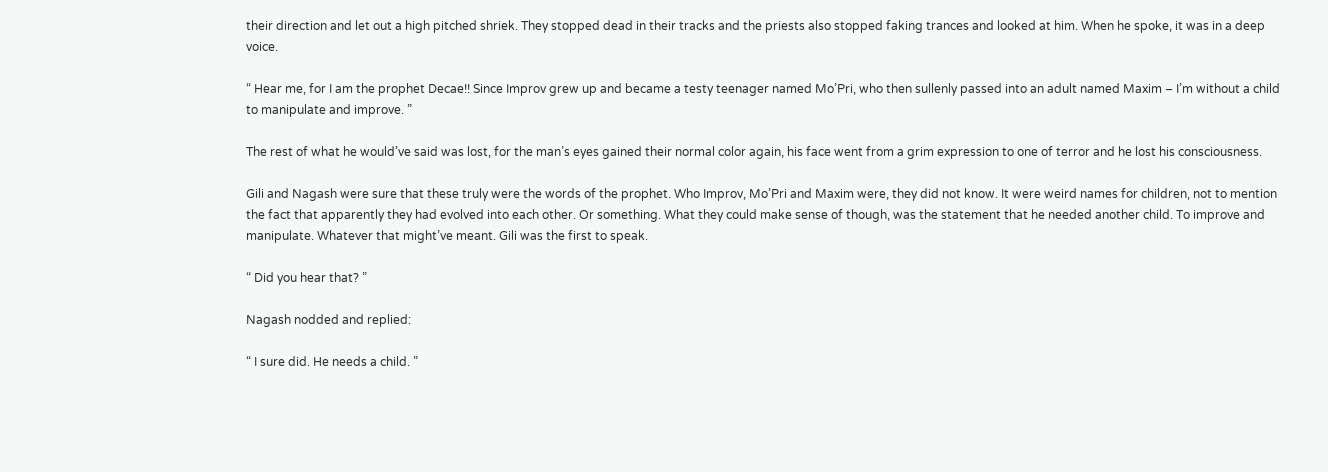their direction and let out a high pitched shriek. They stopped dead in their tracks and the priests also stopped faking trances and looked at him. When he spoke, it was in a deep voice.

“ Hear me, for I am the prophet Decae!! Since Improv grew up and became a testy teenager named Mo’Pri, who then sullenly passed into an adult named Maxim – I’m without a child to manipulate and improve. ”

The rest of what he would’ve said was lost, for the man’s eyes gained their normal color again, his face went from a grim expression to one of terror and he lost his consciousness.

Gili and Nagash were sure that these truly were the words of the prophet. Who Improv, Mo’Pri and Maxim were, they did not know. It were weird names for children, not to mention the fact that apparently they had evolved into each other. Or something. What they could make sense of though, was the statement that he needed another child. To improve and manipulate. Whatever that might’ve meant. Gili was the first to speak.

“ Did you hear that? ”

Nagash nodded and replied:

“ I sure did. He needs a child. ”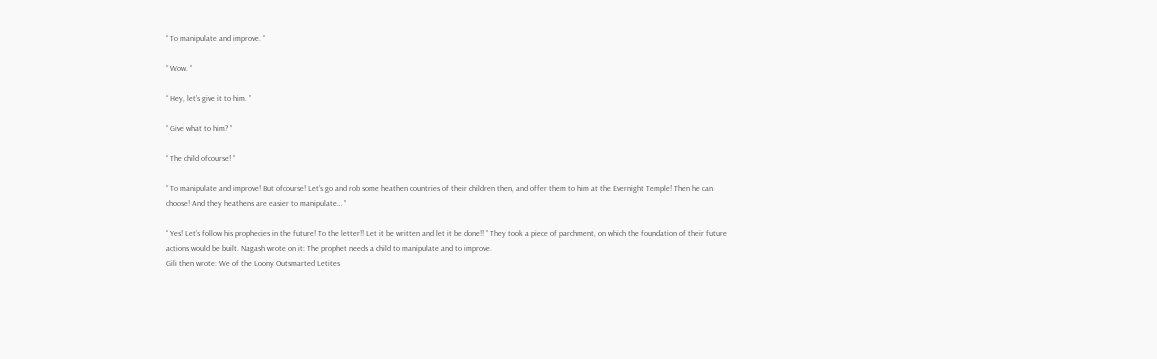“ To manipulate and improve. “

“ Wow. ”

“ Hey, let’s give it to him. ”

“ Give what to him? ”

“ The child ofcourse! ”

“ To manipulate and improve! But ofcourse! Let’s go and rob some heathen countries of their children then, and offer them to him at the Evernight Temple! Then he can choose! And they heathens are easier to manipulate… ”

“ Yes! Let’s follow his prophecies in the future! To the letter!! Let it be written and let it be done!! ” They took a piece of parchment, on which the foundation of their future actions would be built. Nagash wrote on it: The prophet needs a child to manipulate and to improve.
Gili then wrote: We of the Loony Outsmarted Letites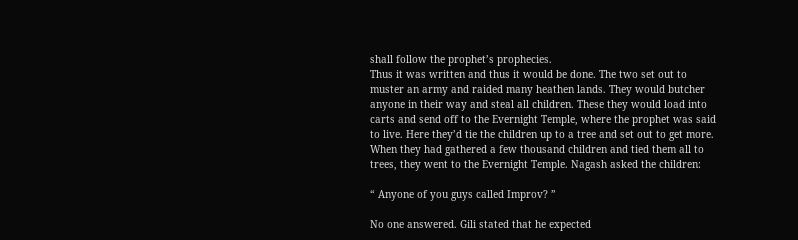shall follow the prophet’s prophecies.
Thus it was written and thus it would be done. The two set out to muster an army and raided many heathen lands. They would butcher anyone in their way and steal all children. These they would load into carts and send off to the Evernight Temple, where the prophet was said to live. Here they’d tie the children up to a tree and set out to get more. When they had gathered a few thousand children and tied them all to trees, they went to the Evernight Temple. Nagash asked the children:

“ Anyone of you guys called Improv? ”

No one answered. Gili stated that he expected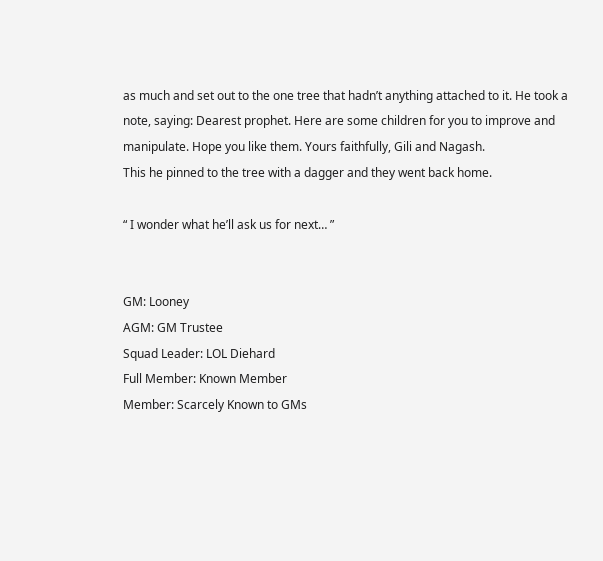as much and set out to the one tree that hadn’t anything attached to it. He took a note, saying: Dearest prophet. Here are some children for you to improve and manipulate. Hope you like them. Yours faithfully, Gili and Nagash.
This he pinned to the tree with a dagger and they went back home.

“ I wonder what he’ll ask us for next… ”


GM: Looney
AGM: GM Trustee
Squad Leader: LOL Diehard
Full Member: Known Member
Member: Scarcely Known to GMs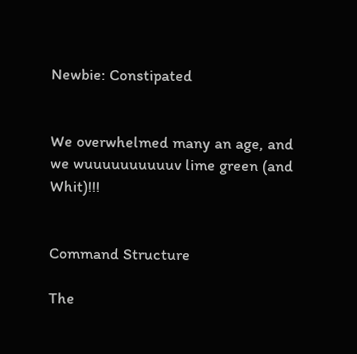Newbie: Constipated


We overwhelmed many an age, and we wuuuuuuuuuuv lime green (and Whit)!!!


Command Structure

The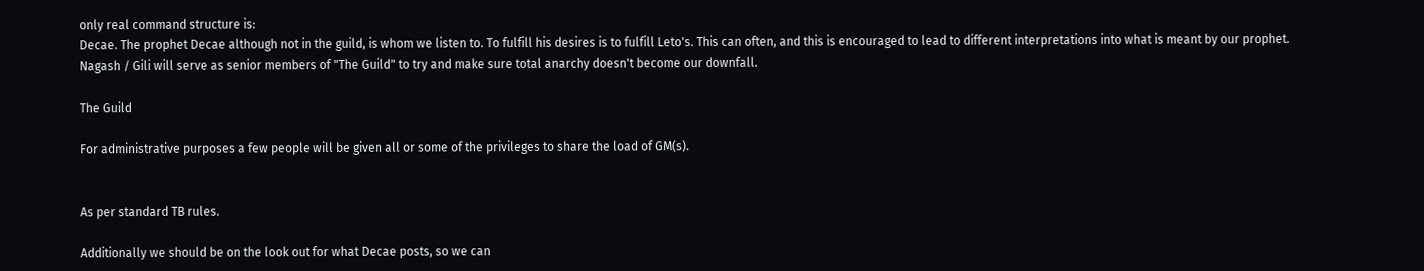only real command structure is:
Decae. The prophet Decae although not in the guild, is whom we listen to. To fulfill his desires is to fulfill Leto's. This can often, and this is encouraged to lead to different interpretations into what is meant by our prophet.
Nagash / Gili will serve as senior members of "The Guild" to try and make sure total anarchy doesn't become our downfall.

The Guild

For administrative purposes a few people will be given all or some of the privileges to share the load of GM(s).


As per standard TB rules.

Additionally we should be on the look out for what Decae posts, so we can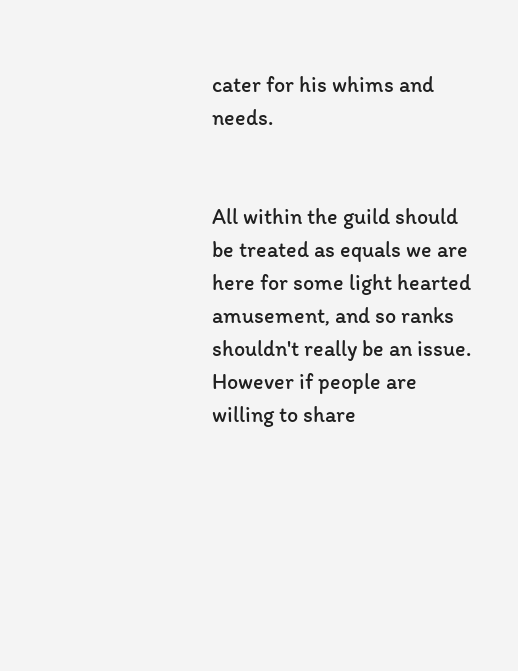cater for his whims and needs.


All within the guild should be treated as equals we are here for some light hearted amusement, and so ranks shouldn't really be an issue. However if people are willing to share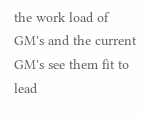the work load of GM's and the current GM's see them fit to lead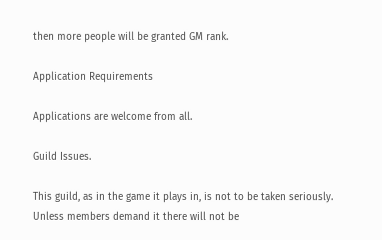then more people will be granted GM rank.

Application Requirements

Applications are welcome from all.

Guild Issues.

This guild, as in the game it plays in, is not to be taken seriously. Unless members demand it there will not be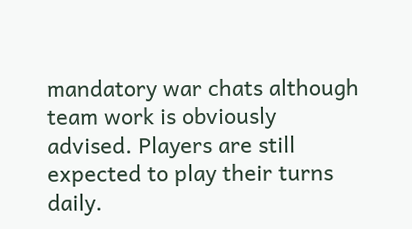mandatory war chats although team work is obviously advised. Players are still expected to play their turns daily.